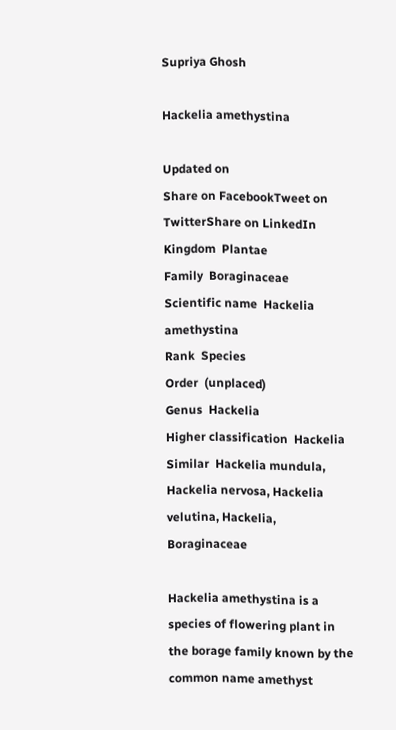Supriya Ghosh

Hackelia amethystina

Updated on
Share on FacebookTweet on TwitterShare on LinkedIn
Kingdom  Plantae
Family  Boraginaceae
Scientific name  Hackelia amethystina
Rank  Species
Order  (unplaced)
Genus  Hackelia
Higher classification  Hackelia
Similar  Hackelia mundula, Hackelia nervosa, Hackelia velutina, Hackelia, Boraginaceae

Hackelia amethystina is a species of flowering plant in the borage family known by the common name amethyst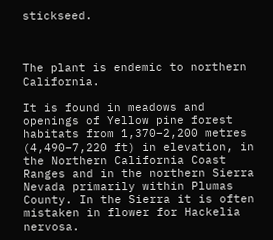stickseed.



The plant is endemic to northern California.

It is found in meadows and openings of Yellow pine forest habitats from 1,370–2,200 metres (4,490–7,220 ft) in elevation, in the Northern California Coast Ranges and in the northern Sierra Nevada primarily within Plumas County. In the Sierra it is often mistaken in flower for Hackelia nervosa.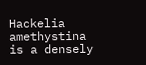Hackelia amethystina is a densely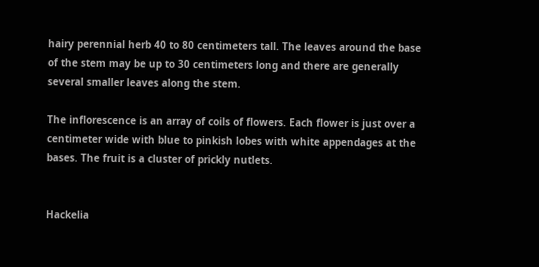hairy perennial herb 40 to 80 centimeters tall. The leaves around the base of the stem may be up to 30 centimeters long and there are generally several smaller leaves along the stem.

The inflorescence is an array of coils of flowers. Each flower is just over a centimeter wide with blue to pinkish lobes with white appendages at the bases. The fruit is a cluster of prickly nutlets.


Hackelia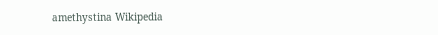amethystina Wikipedia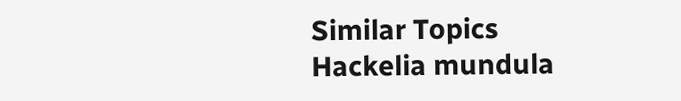Similar Topics
Hackelia mundula